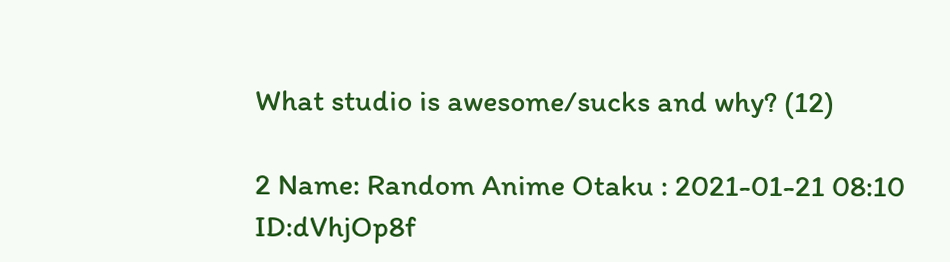What studio is awesome/sucks and why? (12)

2 Name: Random Anime Otaku : 2021-01-21 08:10 ID:dVhjOp8f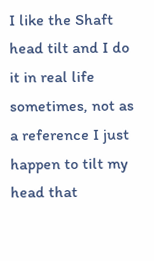I like the Shaft head tilt and I do it in real life sometimes, not as a reference I just happen to tilt my head that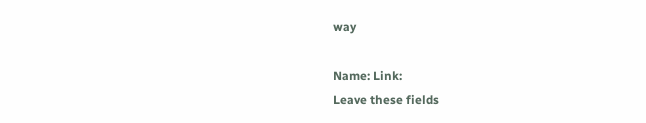way

Name: Link:
Leave these fields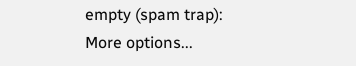empty (spam trap):
More options...